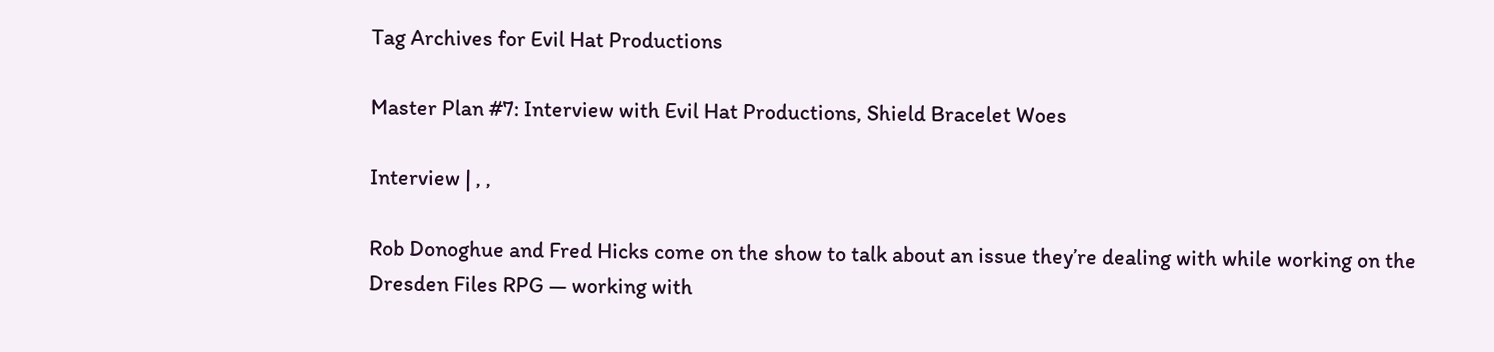Tag Archives for Evil Hat Productions

Master Plan #7: Interview with Evil Hat Productions, Shield Bracelet Woes

Interview | , ,

Rob Donoghue and Fred Hicks come on the show to talk about an issue they’re dealing with while working on the Dresden Files RPG — working with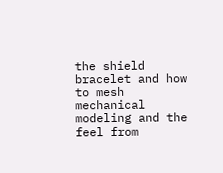the shield bracelet and how to mesh mechanical modeling and the feel from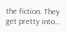the fiction. They get pretty into…